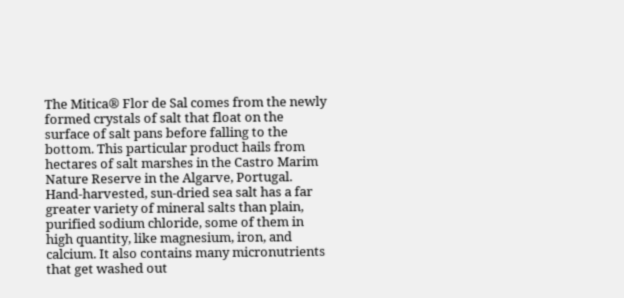The Mitica® Flor de Sal comes from the newly formed crystals of salt that float on the surface of salt pans before falling to the bottom. This particular product hails from hectares of salt marshes in the Castro Marim Nature Reserve in the Algarve, Portugal. Hand-harvested, sun-dried sea salt has a far greater variety of mineral salts than plain, purified sodium chloride, some of them in high quantity, like magnesium, iron, and calcium. It also contains many micronutrients that get washed out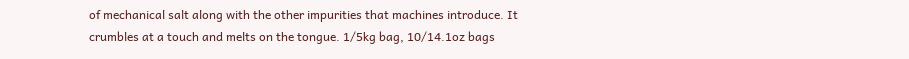of mechanical salt along with the other impurities that machines introduce. It crumbles at a touch and melts on the tongue. 1/5kg bag, 10/14.1oz bags